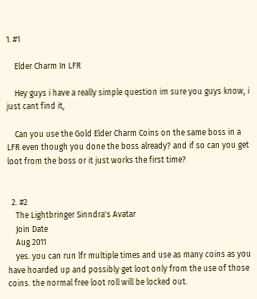1. #1

    Elder Charm In LFR

    Hey guys i have a really simple question im sure you guys know, i just cant find it,

    Can you use the Gold Elder Charm Coins on the same boss in a LFR even though you done the boss already? and if so can you get loot from the boss or it just works the first time?


  2. #2
    The Lightbringer Sinndra's Avatar
    Join Date
    Aug 2011
    yes. you can run lfr multiple times and use as many coins as you have hoarded up and possibly get loot only from the use of those coins. the normal free loot roll will be locked out.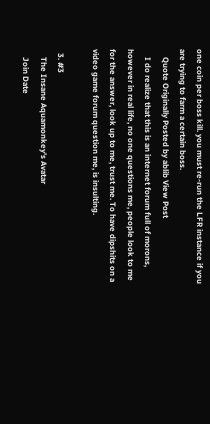one coin per boss kill. you must re-run the LFR instance if you are trying to farm a certain boss.
    Quote Originally Posted by ablib View Post
    I do realize that this is an internet forum full of morons, however in real life, no one questions me, people look to me for the answer, look up to me, trust me. To have dipshits on a video game forum question me, is insulting.

  3. #3
    The Insane Aquamonkey's Avatar
    Join Date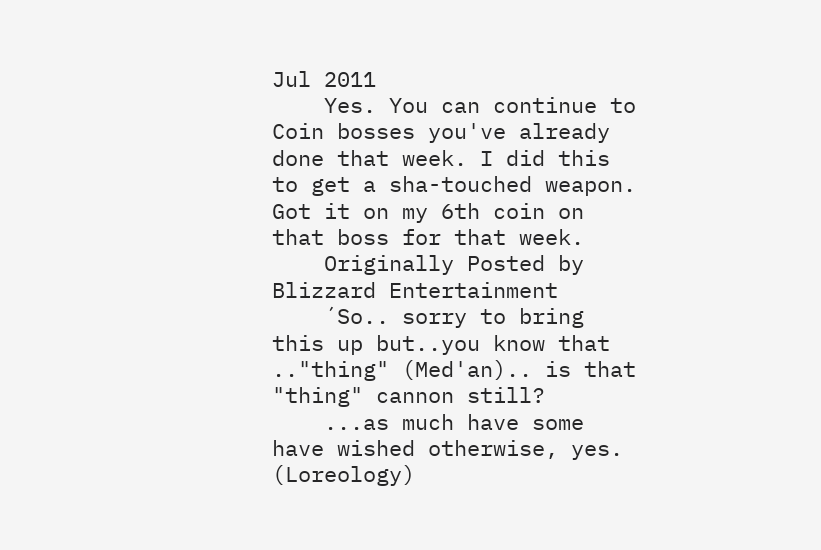Jul 2011
    Yes. You can continue to Coin bosses you've already done that week. I did this to get a sha-touched weapon. Got it on my 6th coin on that boss for that week.
    Originally Posted by Blizzard Entertainment
    ´So.. sorry to bring this up but..you know that .."thing" (Med'an).. is that "thing" cannon still?
    ...as much have some have wished otherwise, yes. (Loreology)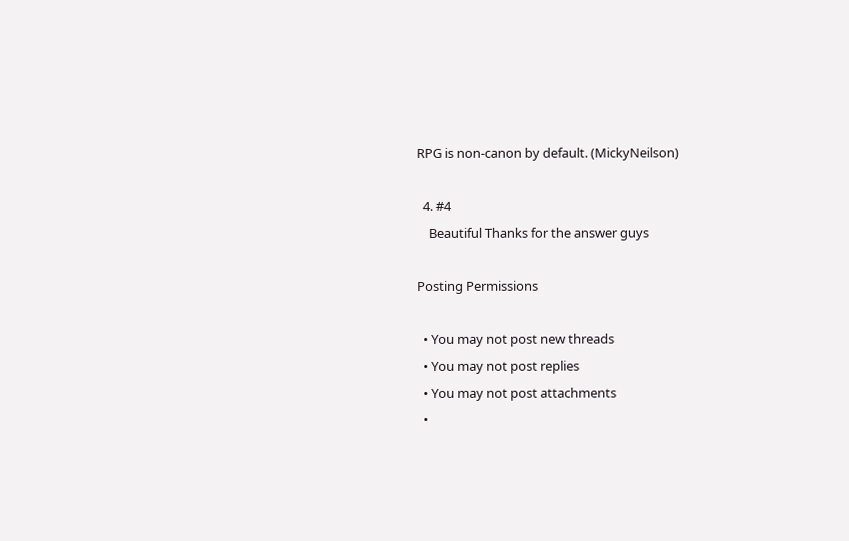RPG is non-canon by default. (MickyNeilson)

  4. #4
    Beautiful Thanks for the answer guys

Posting Permissions

  • You may not post new threads
  • You may not post replies
  • You may not post attachments
  •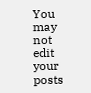You may not edit your posts